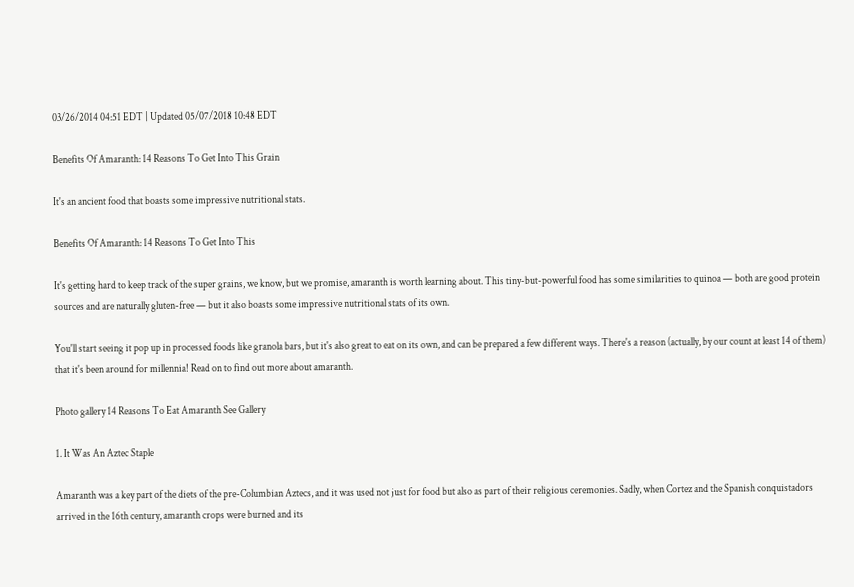03/26/2014 04:51 EDT | Updated 05/07/2018 10:48 EDT

Benefits Of Amaranth: 14 Reasons To Get Into This Grain

It's an ancient food that boasts some impressive nutritional stats.

Benefits Of Amaranth: 14 Reasons To Get Into This

It's getting hard to keep track of the super grains, we know, but we promise, amaranth is worth learning about. This tiny-but-powerful food has some similarities to quinoa — both are good protein sources and are naturally gluten-free — but it also boasts some impressive nutritional stats of its own.

You'll start seeing it pop up in processed foods like granola bars, but it's also great to eat on its own, and can be prepared a few different ways. There's a reason (actually, by our count at least 14 of them) that it's been around for millennia! Read on to find out more about amaranth.

Photo gallery 14 Reasons To Eat Amaranth See Gallery

1. It Was An Aztec Staple

Amaranth was a key part of the diets of the pre-Columbian Aztecs, and it was used not just for food but also as part of their religious ceremonies. Sadly, when Cortez and the Spanish conquistadors arrived in the 16th century, amaranth crops were burned and its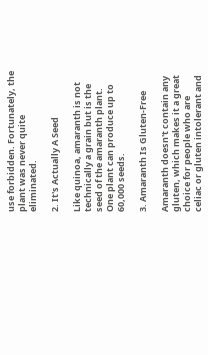use forbidden. Fortunately, the plant was never quite eliminated.

2. It's Actually A Seed

Like quinoa, amaranth is not technically a grain but is the seed of the amaranth plant. One plant can produce up to 60,000 seeds.

3. Amaranth Is Gluten-Free

Amaranth doesn't contain any gluten, which makes it a great choice for people who are celiac or gluten intolerant and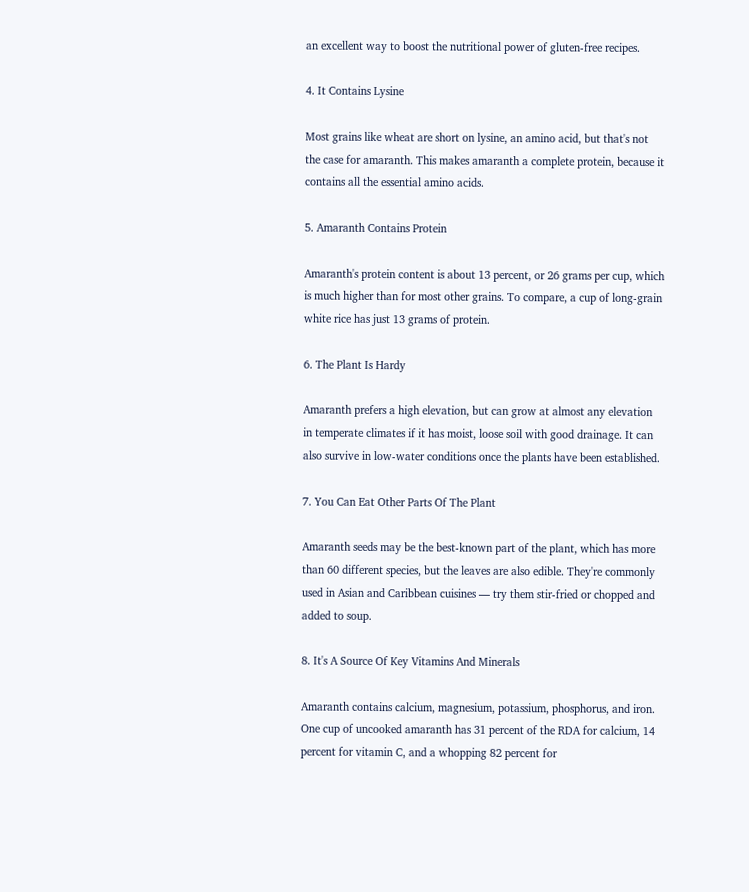an excellent way to boost the nutritional power of gluten-free recipes.

4. It Contains Lysine

Most grains like wheat are short on lysine, an amino acid, but that's not the case for amaranth. This makes amaranth a complete protein, because it contains all the essential amino acids.

5. Amaranth Contains Protein

Amaranth's protein content is about 13 percent, or 26 grams per cup, which is much higher than for most other grains. To compare, a cup of long-grain white rice has just 13 grams of protein.

6. The Plant Is Hardy

Amaranth prefers a high elevation, but can grow at almost any elevation in temperate climates if it has moist, loose soil with good drainage. It can also survive in low-water conditions once the plants have been established.

7. You Can Eat Other Parts Of The Plant

Amaranth seeds may be the best-known part of the plant, which has more than 60 different species, but the leaves are also edible. They're commonly used in Asian and Caribbean cuisines — try them stir-fried or chopped and added to soup.

8. It's A Source Of Key Vitamins And Minerals

Amaranth contains calcium, magnesium, potassium, phosphorus, and iron. One cup of uncooked amaranth has 31 percent of the RDA for calcium, 14 percent for vitamin C, and a whopping 82 percent for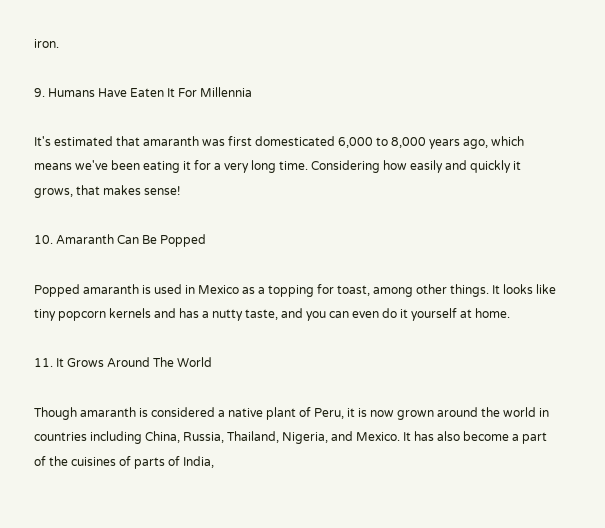iron.

9. Humans Have Eaten It For Millennia

It's estimated that amaranth was first domesticated 6,000 to 8,000 years ago, which means we've been eating it for a very long time. Considering how easily and quickly it grows, that makes sense!

10. Amaranth Can Be Popped

Popped amaranth is used in Mexico as a topping for toast, among other things. It looks like tiny popcorn kernels and has a nutty taste, and you can even do it yourself at home.

11. It Grows Around The World

Though amaranth is considered a native plant of Peru, it is now grown around the world in countries including China, Russia, Thailand, Nigeria, and Mexico. It has also become a part of the cuisines of parts of India,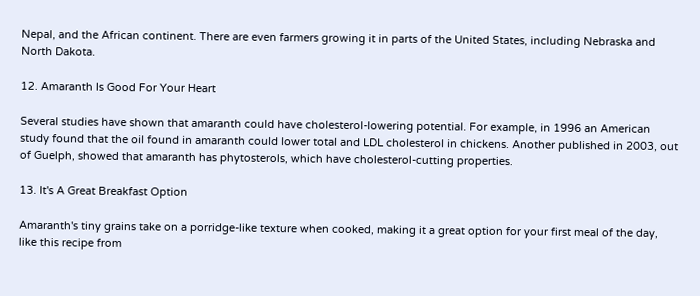Nepal, and the African continent. There are even farmers growing it in parts of the United States, including Nebraska and North Dakota.

12. Amaranth Is Good For Your Heart

Several studies have shown that amaranth could have cholesterol-lowering potential. For example, in 1996 an American study found that the oil found in amaranth could lower total and LDL cholesterol in chickens. Another published in 2003, out of Guelph, showed that amaranth has phytosterols, which have cholesterol-cutting properties.

13. It's A Great Breakfast Option

Amaranth's tiny grains take on a porridge-like texture when cooked, making it a great option for your first meal of the day, like this recipe from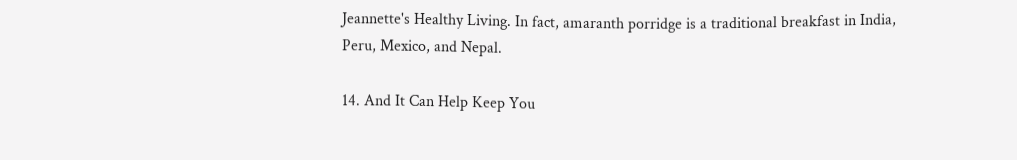Jeannette's Healthy Living. In fact, amaranth porridge is a traditional breakfast in India, Peru, Mexico, and Nepal.

14. And It Can Help Keep You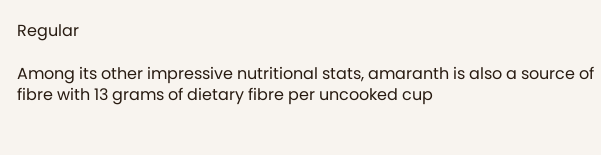Regular

Among its other impressive nutritional stats, amaranth is also a source of fibre with 13 grams of dietary fibre per uncooked cup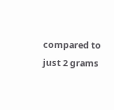compared to just 2 grams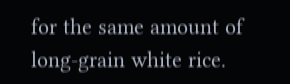for the same amount of long-grain white rice.